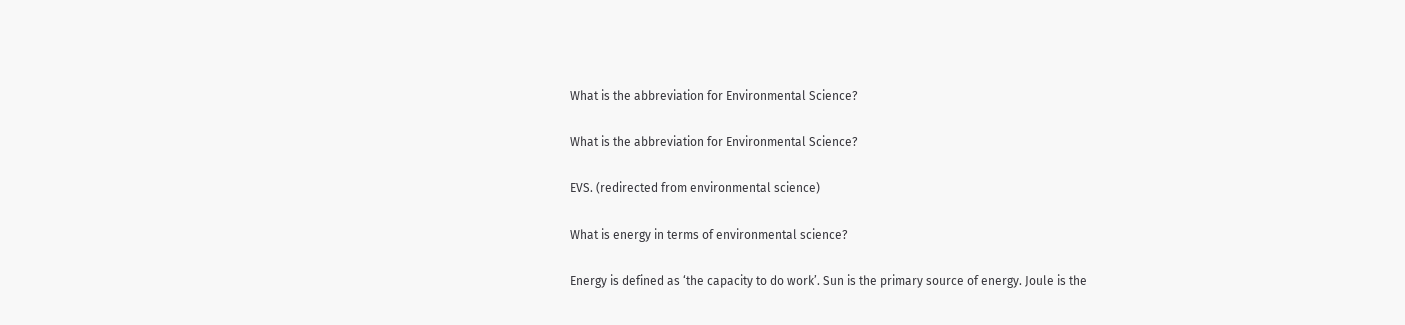What is the abbreviation for Environmental Science?

What is the abbreviation for Environmental Science?

EVS. (redirected from environmental science)

What is energy in terms of environmental science?

Energy is defined as ‘the capacity to do work’. Sun is the primary source of energy. Joule is the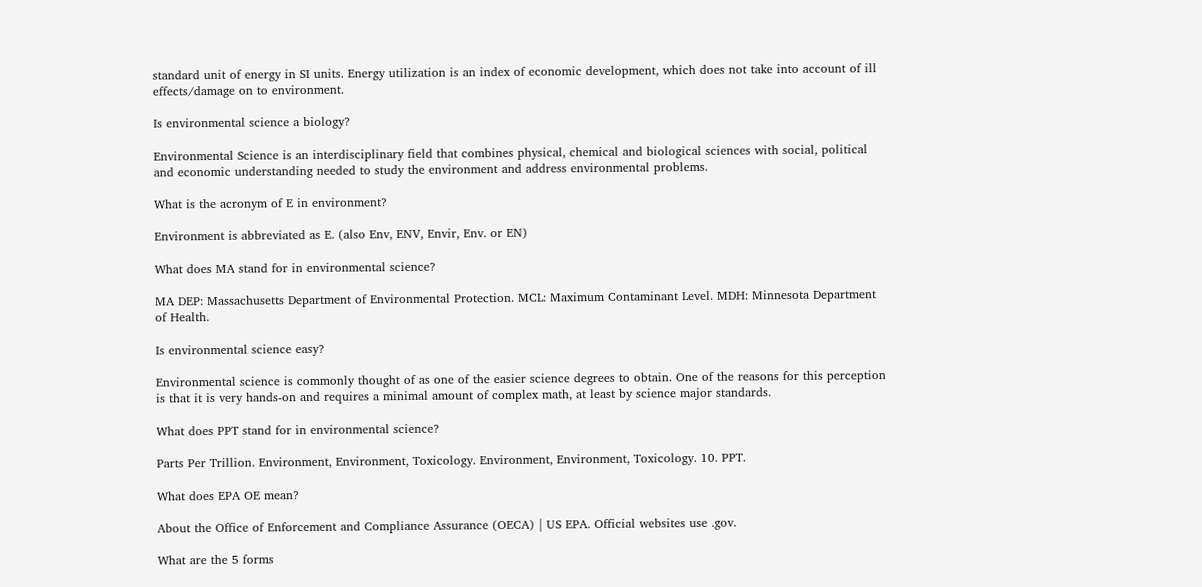standard unit of energy in SI units. Energy utilization is an index of economic development, which does not take into account of ill effects/damage on to environment.

Is environmental science a biology?

Environmental Science is an interdisciplinary field that combines physical, chemical and biological sciences with social, political and economic understanding needed to study the environment and address environmental problems.

What is the acronym of E in environment?

Environment is abbreviated as E. (also Env, ENV, Envir, Env. or EN)

What does MA stand for in environmental science?

MA DEP: Massachusetts Department of Environmental Protection. MCL: Maximum Contaminant Level. MDH: Minnesota Department of Health.

Is environmental science easy?

Environmental science is commonly thought of as one of the easier science degrees to obtain. One of the reasons for this perception is that it is very hands-on and requires a minimal amount of complex math, at least by science major standards.

What does PPT stand for in environmental science?

Parts Per Trillion. Environment, Environment, Toxicology. Environment, Environment, Toxicology. 10. PPT.

What does EPA OE mean?

About the Office of Enforcement and Compliance Assurance (OECA) | US EPA. Official websites use .gov.

What are the 5 forms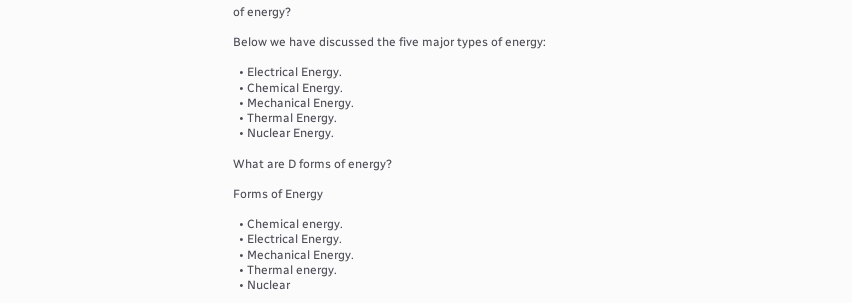of energy?

Below we have discussed the five major types of energy:

  • Electrical Energy.
  • Chemical Energy.
  • Mechanical Energy.
  • Thermal Energy.
  • Nuclear Energy.

What are D forms of energy?

Forms of Energy

  • Chemical energy.
  • Electrical Energy.
  • Mechanical Energy.
  • Thermal energy.
  • Nuclear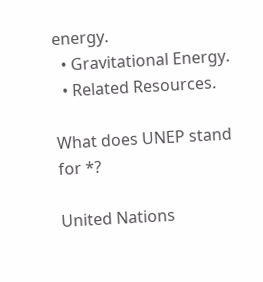energy.
  • Gravitational Energy.
  • Related Resources.

What does UNEP stand for *?

United Nations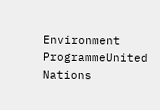Environment ProgrammeUnited Nations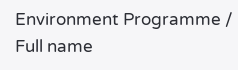Environment Programme / Full name